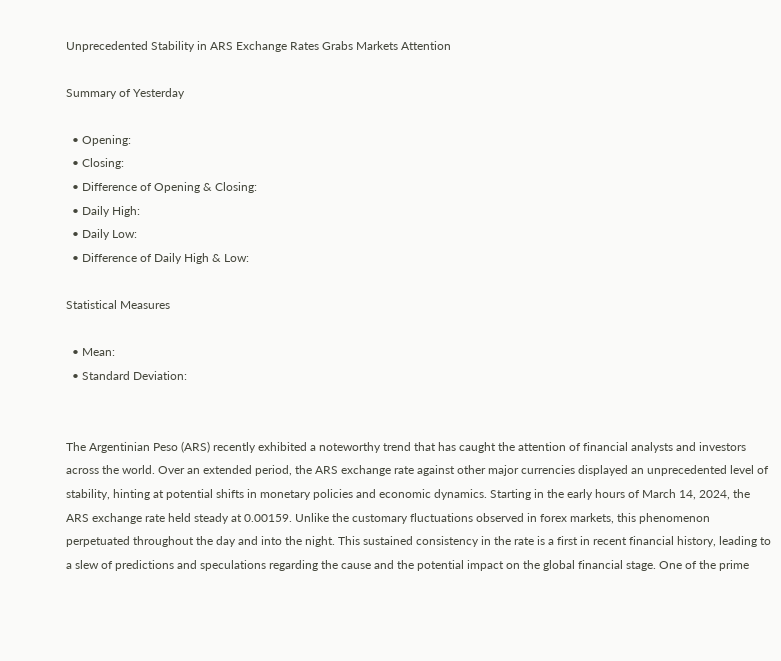Unprecedented Stability in ARS Exchange Rates Grabs Markets Attention

Summary of Yesterday

  • Opening:
  • Closing:
  • Difference of Opening & Closing:
  • Daily High:
  • Daily Low:
  • Difference of Daily High & Low:

Statistical Measures

  • Mean:
  • Standard Deviation:


The Argentinian Peso (ARS) recently exhibited a noteworthy trend that has caught the attention of financial analysts and investors across the world. Over an extended period, the ARS exchange rate against other major currencies displayed an unprecedented level of stability, hinting at potential shifts in monetary policies and economic dynamics. Starting in the early hours of March 14, 2024, the ARS exchange rate held steady at 0.00159. Unlike the customary fluctuations observed in forex markets, this phenomenon perpetuated throughout the day and into the night. This sustained consistency in the rate is a first in recent financial history, leading to a slew of predictions and speculations regarding the cause and the potential impact on the global financial stage. One of the prime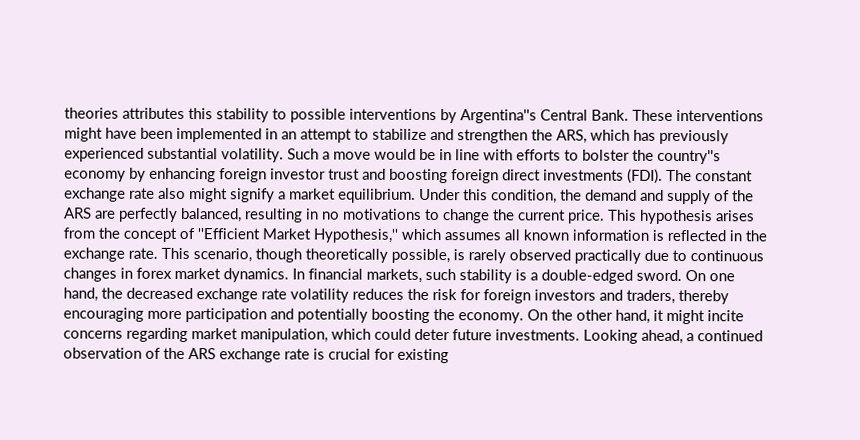theories attributes this stability to possible interventions by Argentina''s Central Bank. These interventions might have been implemented in an attempt to stabilize and strengthen the ARS, which has previously experienced substantial volatility. Such a move would be in line with efforts to bolster the country''s economy by enhancing foreign investor trust and boosting foreign direct investments (FDI). The constant exchange rate also might signify a market equilibrium. Under this condition, the demand and supply of the ARS are perfectly balanced, resulting in no motivations to change the current price. This hypothesis arises from the concept of ''Efficient Market Hypothesis,'' which assumes all known information is reflected in the exchange rate. This scenario, though theoretically possible, is rarely observed practically due to continuous changes in forex market dynamics. In financial markets, such stability is a double-edged sword. On one hand, the decreased exchange rate volatility reduces the risk for foreign investors and traders, thereby encouraging more participation and potentially boosting the economy. On the other hand, it might incite concerns regarding market manipulation, which could deter future investments. Looking ahead, a continued observation of the ARS exchange rate is crucial for existing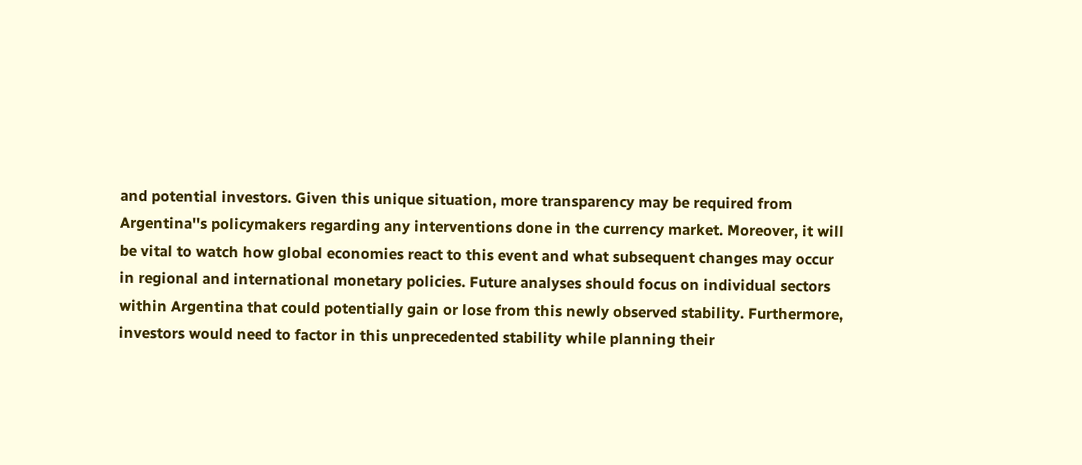and potential investors. Given this unique situation, more transparency may be required from Argentina''s policymakers regarding any interventions done in the currency market. Moreover, it will be vital to watch how global economies react to this event and what subsequent changes may occur in regional and international monetary policies. Future analyses should focus on individual sectors within Argentina that could potentially gain or lose from this newly observed stability. Furthermore, investors would need to factor in this unprecedented stability while planning their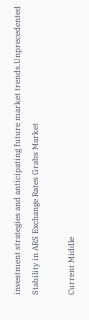investment strategies and anticipating future market trends.Unprecedented Stability in ARS Exchange Rates Grabs Market

Current Middle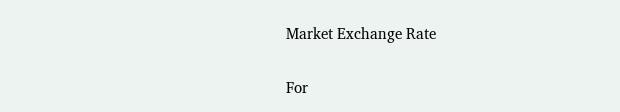Market Exchange Rate

For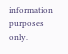information purposes only.